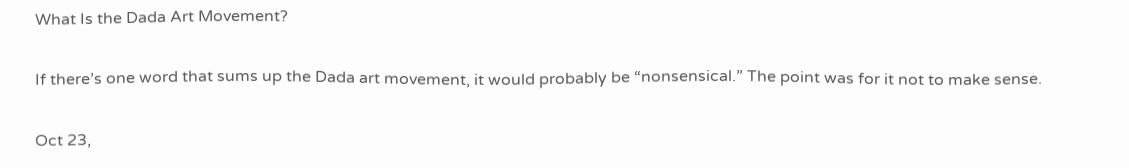What Is the Dada Art Movement?

If there’s one word that sums up the Dada art movement, it would probably be “nonsensical.” The point was for it not to make sense.

Oct 23,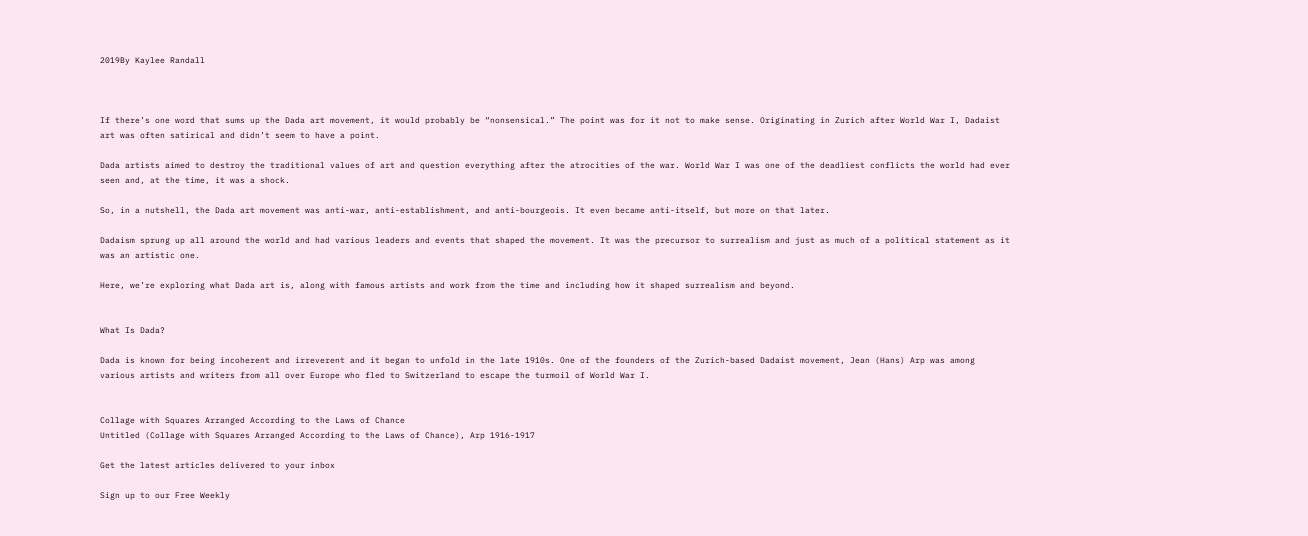2019By Kaylee Randall



If there’s one word that sums up the Dada art movement, it would probably be “nonsensical.” The point was for it not to make sense. Originating in Zurich after World War I, Dadaist art was often satirical and didn’t seem to have a point.

Dada artists aimed to destroy the traditional values of art and question everything after the atrocities of the war. World War I was one of the deadliest conflicts the world had ever seen and, at the time, it was a shock.

So, in a nutshell, the Dada art movement was anti-war, anti-establishment, and anti-bourgeois. It even became anti-itself, but more on that later.

Dadaism sprung up all around the world and had various leaders and events that shaped the movement. It was the precursor to surrealism and just as much of a political statement as it was an artistic one.

Here, we’re exploring what Dada art is, along with famous artists and work from the time and including how it shaped surrealism and beyond.


What Is Dada?

Dada is known for being incoherent and irreverent and it began to unfold in the late 1910s. One of the founders of the Zurich-based Dadaist movement, Jean (Hans) Arp was among various artists and writers from all over Europe who fled to Switzerland to escape the turmoil of World War I.


Collage with Squares Arranged According to the Laws of Chance
Untitled (Collage with Squares Arranged According to the Laws of Chance), Arp 1916-1917

Get the latest articles delivered to your inbox

Sign up to our Free Weekly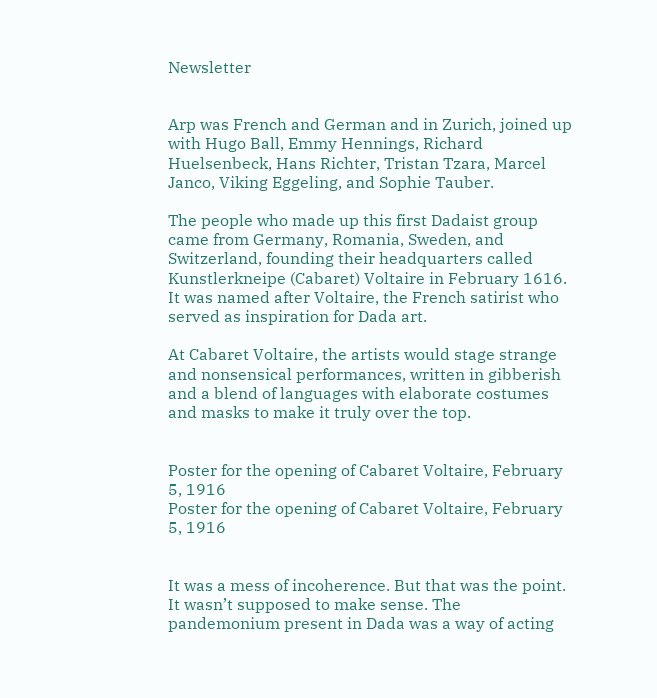Newsletter


Arp was French and German and in Zurich, joined up with Hugo Ball, Emmy Hennings, Richard Huelsenbeck, Hans Richter, Tristan Tzara, Marcel Janco, Viking Eggeling, and Sophie Tauber.

The people who made up this first Dadaist group came from Germany, Romania, Sweden, and Switzerland, founding their headquarters called Kunstlerkneipe (Cabaret) Voltaire in February 1616. It was named after Voltaire, the French satirist who served as inspiration for Dada art.

At Cabaret Voltaire, the artists would stage strange and nonsensical performances, written in gibberish and a blend of languages with elaborate costumes and masks to make it truly over the top.


Poster for the opening of Cabaret Voltaire, February 5, 1916
Poster for the opening of Cabaret Voltaire, February 5, 1916


It was a mess of incoherence. But that was the point. It wasn’t supposed to make sense. The pandemonium present in Dada was a way of acting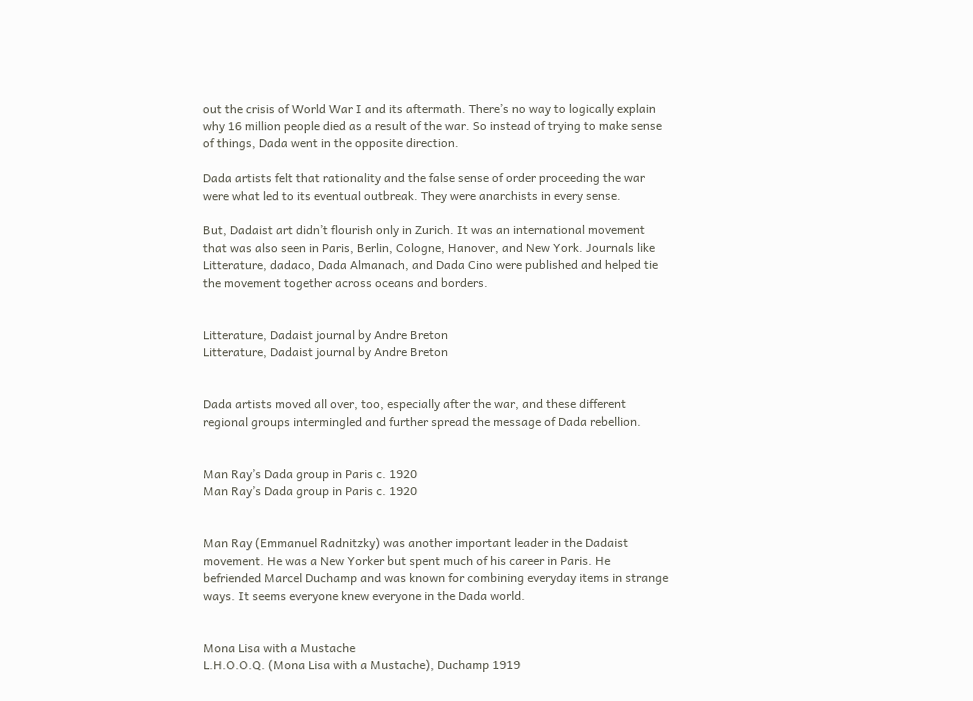out the crisis of World War I and its aftermath. There’s no way to logically explain why 16 million people died as a result of the war. So instead of trying to make sense of things, Dada went in the opposite direction.

Dada artists felt that rationality and the false sense of order proceeding the war were what led to its eventual outbreak. They were anarchists in every sense.

But, Dadaist art didn’t flourish only in Zurich. It was an international movement that was also seen in Paris, Berlin, Cologne, Hanover, and New York. Journals like Litterature, dadaco, Dada Almanach, and Dada Cino were published and helped tie the movement together across oceans and borders.


Litterature, Dadaist journal by Andre Breton
Litterature, Dadaist journal by Andre Breton


Dada artists moved all over, too, especially after the war, and these different regional groups intermingled and further spread the message of Dada rebellion.


Man Ray’s Dada group in Paris c. 1920
Man Ray’s Dada group in Paris c. 1920


Man Ray (Emmanuel Radnitzky) was another important leader in the Dadaist movement. He was a New Yorker but spent much of his career in Paris. He befriended Marcel Duchamp and was known for combining everyday items in strange ways. It seems everyone knew everyone in the Dada world.


Mona Lisa with a Mustache
L.H.O.O.Q. (Mona Lisa with a Mustache), Duchamp 1919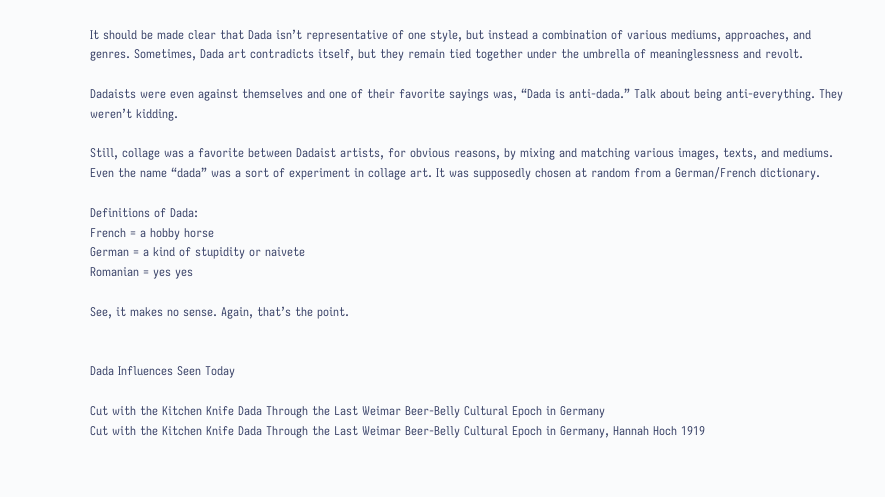It should be made clear that Dada isn’t representative of one style, but instead a combination of various mediums, approaches, and genres. Sometimes, Dada art contradicts itself, but they remain tied together under the umbrella of meaninglessness and revolt.

Dadaists were even against themselves and one of their favorite sayings was, “Dada is anti-dada.” Talk about being anti-everything. They weren’t kidding.

Still, collage was a favorite between Dadaist artists, for obvious reasons, by mixing and matching various images, texts, and mediums. Even the name “dada” was a sort of experiment in collage art. It was supposedly chosen at random from a German/French dictionary.

Definitions of Dada:
French = a hobby horse
German = a kind of stupidity or naivete
Romanian = yes yes

See, it makes no sense. Again, that’s the point.


Dada Influences Seen Today

Cut with the Kitchen Knife Dada Through the Last Weimar Beer-Belly Cultural Epoch in Germany
Cut with the Kitchen Knife Dada Through the Last Weimar Beer-Belly Cultural Epoch in Germany, Hannah Hoch 1919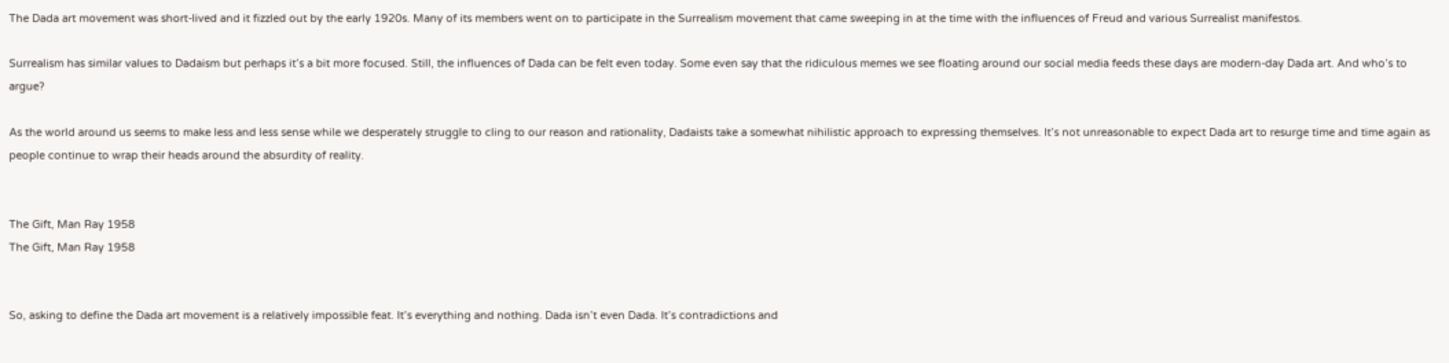The Dada art movement was short-lived and it fizzled out by the early 1920s. Many of its members went on to participate in the Surrealism movement that came sweeping in at the time with the influences of Freud and various Surrealist manifestos.

Surrealism has similar values to Dadaism but perhaps it’s a bit more focused. Still, the influences of Dada can be felt even today. Some even say that the ridiculous memes we see floating around our social media feeds these days are modern-day Dada art. And who’s to argue?

As the world around us seems to make less and less sense while we desperately struggle to cling to our reason and rationality, Dadaists take a somewhat nihilistic approach to expressing themselves. It’s not unreasonable to expect Dada art to resurge time and time again as people continue to wrap their heads around the absurdity of reality.


The Gift, Man Ray 1958
The Gift, Man Ray 1958


So, asking to define the Dada art movement is a relatively impossible feat. It’s everything and nothing. Dada isn’t even Dada. It’s contradictions and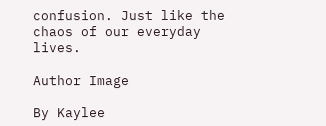confusion. Just like the chaos of our everyday lives.

Author Image

By Kaylee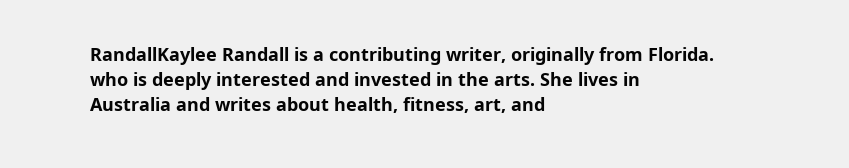RandallKaylee Randall is a contributing writer, originally from Florida. who is deeply interested and invested in the arts. She lives in Australia and writes about health, fitness, art, and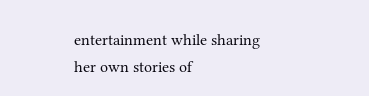entertainment while sharing her own stories of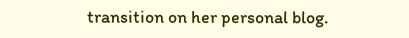transition on her personal blog.